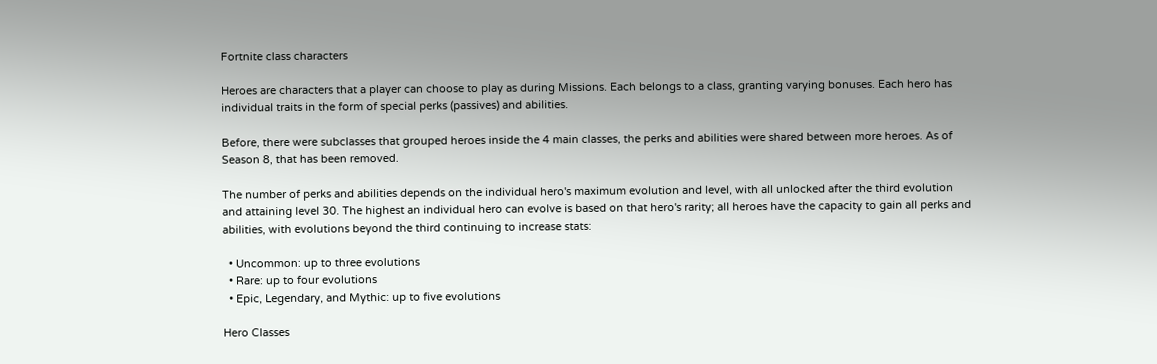Fortnite class characters

Heroes are characters that a player can choose to play as during Missions. Each belongs to a class, granting varying bonuses. Each hero has individual traits in the form of special perks (passives) and abilities.

Before, there were subclasses that grouped heroes inside the 4 main classes, the perks and abilities were shared between more heroes. As of Season 8, that has been removed.

The number of perks and abilities depends on the individual hero's maximum evolution and level, with all unlocked after the third evolution and attaining level 30. The highest an individual hero can evolve is based on that hero's rarity; all heroes have the capacity to gain all perks and abilities, with evolutions beyond the third continuing to increase stats:

  • Uncommon: up to three evolutions
  • Rare: up to four evolutions
  • Epic, Legendary, and Mythic: up to five evolutions

Hero Classes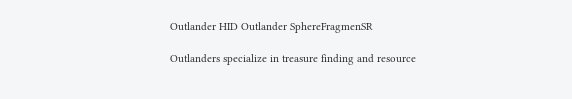Outlander HID Outlander SphereFragmenSR

Outlanders specialize in treasure finding and resource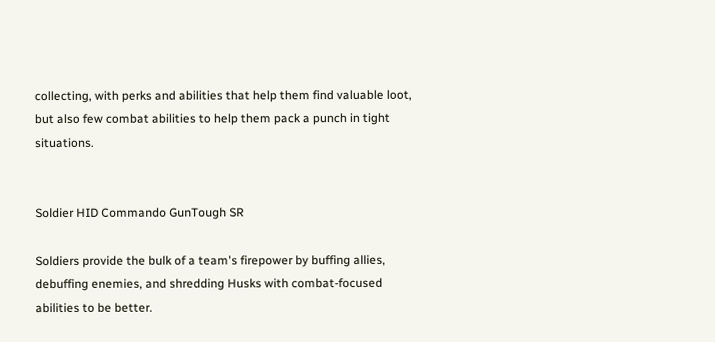collecting, with perks and abilities that help them find valuable loot, but also few combat abilities to help them pack a punch in tight situations.


Soldier HID Commando GunTough SR

Soldiers provide the bulk of a team's firepower by buffing allies, debuffing enemies, and shredding Husks with combat-focused abilities to be better.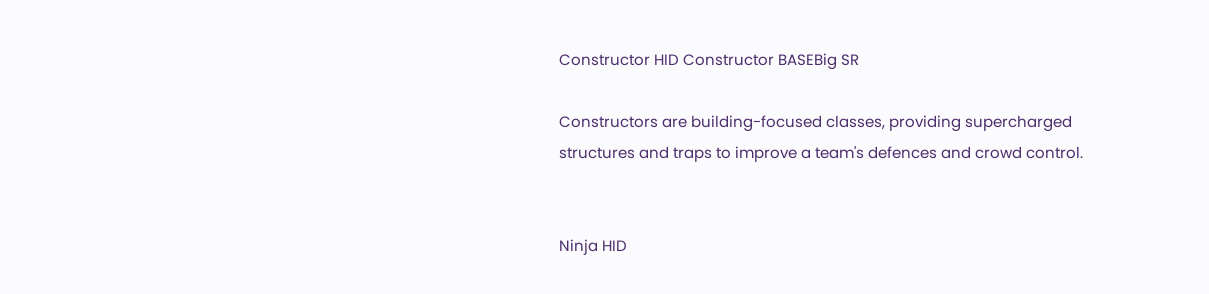Constructor HID Constructor BASEBig SR

Constructors are building-focused classes, providing supercharged structures and traps to improve a team's defences and crowd control.


Ninja HID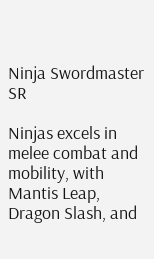Ninja Swordmaster SR

Ninjas excels in melee combat and mobility, with Mantis Leap, Dragon Slash, and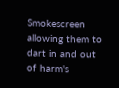Smokescreen allowing them to dart in and out of harm's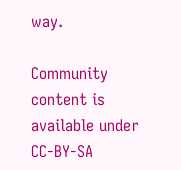way.

Community content is available under CC-BY-SA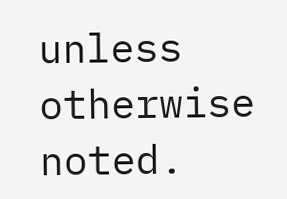unless otherwise noted.